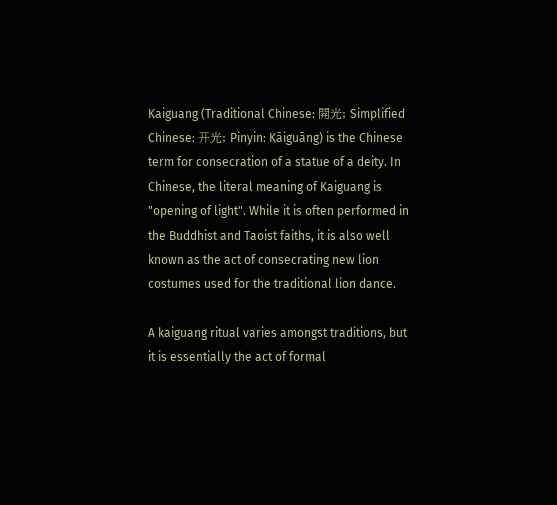Kaiguang (Traditional Chinese: 開光; Simplified Chinese: 开光; Pinyin: Kāiguāng) is the Chinese term for consecration of a statue of a deity. In Chinese, the literal meaning of Kaiguang is "opening of light". While it is often performed in the Buddhist and Taoist faiths, it is also well known as the act of consecrating new lion costumes used for the traditional lion dance.

A kaiguang ritual varies amongst traditions, but it is essentially the act of formal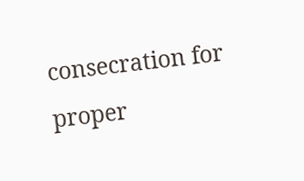consecration for proper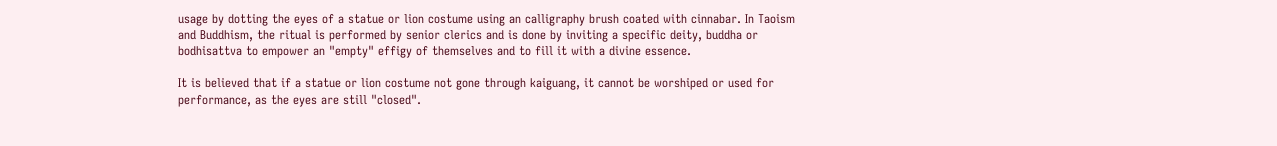usage by dotting the eyes of a statue or lion costume using an calligraphy brush coated with cinnabar. In Taoism and Buddhism, the ritual is performed by senior clerics and is done by inviting a specific deity, buddha or bodhisattva to empower an "empty" effigy of themselves and to fill it with a divine essence.

It is believed that if a statue or lion costume not gone through kaiguang, it cannot be worshiped or used for performance, as the eyes are still "closed".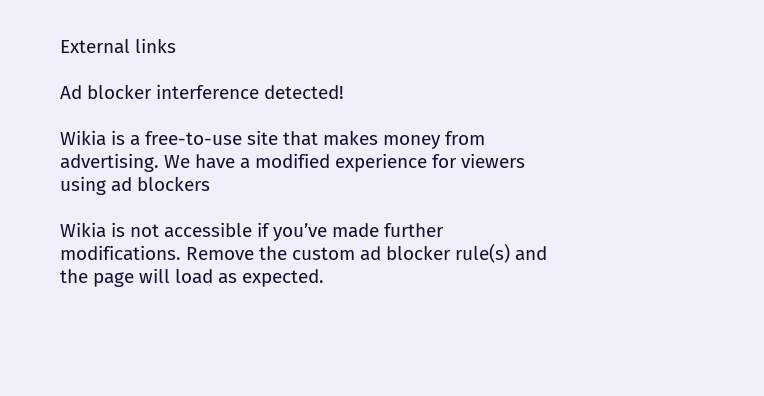External links

Ad blocker interference detected!

Wikia is a free-to-use site that makes money from advertising. We have a modified experience for viewers using ad blockers

Wikia is not accessible if you’ve made further modifications. Remove the custom ad blocker rule(s) and the page will load as expected.